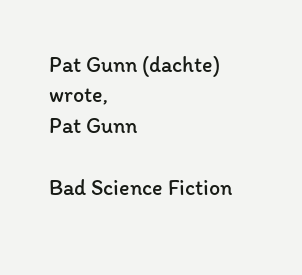Pat Gunn (dachte) wrote,
Pat Gunn

Bad Science Fiction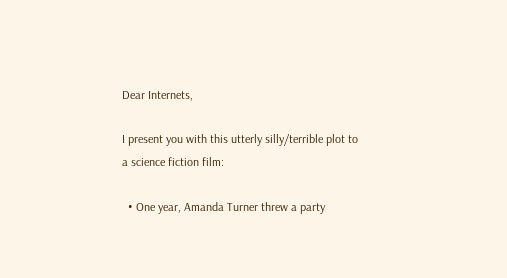Dear Internets,

I present you with this utterly silly/terrible plot to a science fiction film:

  • One year, Amanda Turner threw a party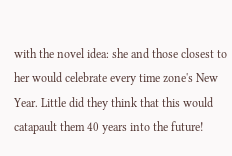with the novel idea: she and those closest to her would celebrate every time zone's New Year. Little did they think that this would catapault them 40 years into the future!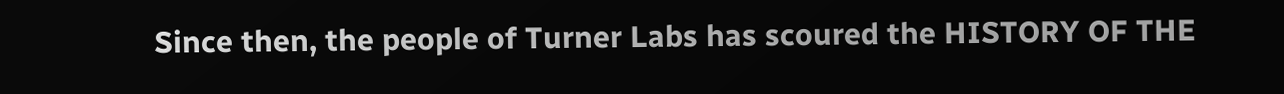Since then, the people of Turner Labs has scoured the HISTORY OF THE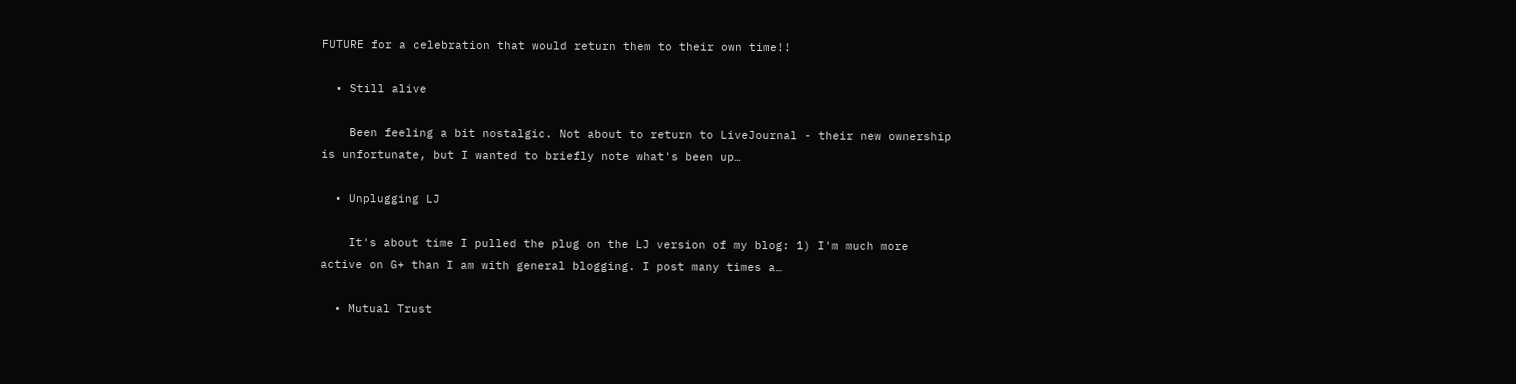FUTURE for a celebration that would return them to their own time!!

  • Still alive

    Been feeling a bit nostalgic. Not about to return to LiveJournal - their new ownership is unfortunate, but I wanted to briefly note what's been up…

  • Unplugging LJ

    It's about time I pulled the plug on the LJ version of my blog: 1) I'm much more active on G+ than I am with general blogging. I post many times a…

  • Mutual Trust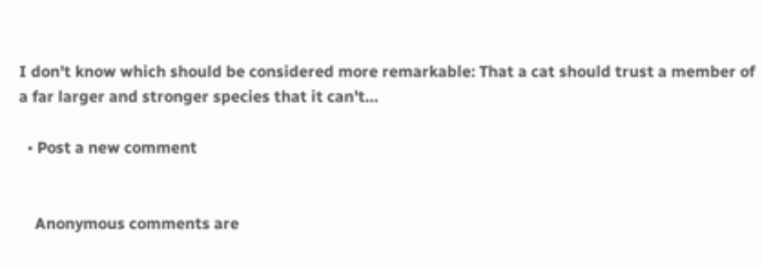I don't know which should be considered more remarkable: That a cat should trust a member of a far larger and stronger species that it can't…

  • Post a new comment


    Anonymous comments are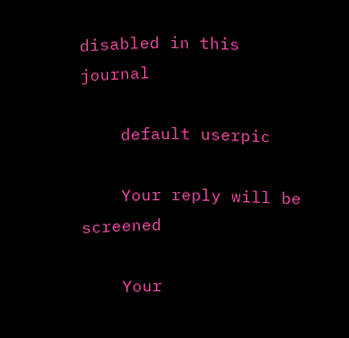disabled in this journal

    default userpic

    Your reply will be screened

    Your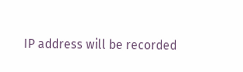IP address will be recorded